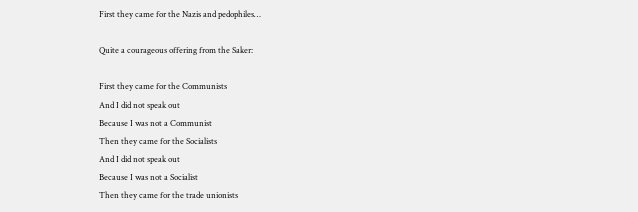First they came for the Nazis and pedophiles…

Quite a courageous offering from the Saker:

First they came for the Communists
And I did not speak out
Because I was not a Communist
Then they came for the Socialists
And I did not speak out
Because I was not a Socialist
Then they came for the trade unionists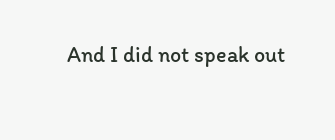And I did not speak out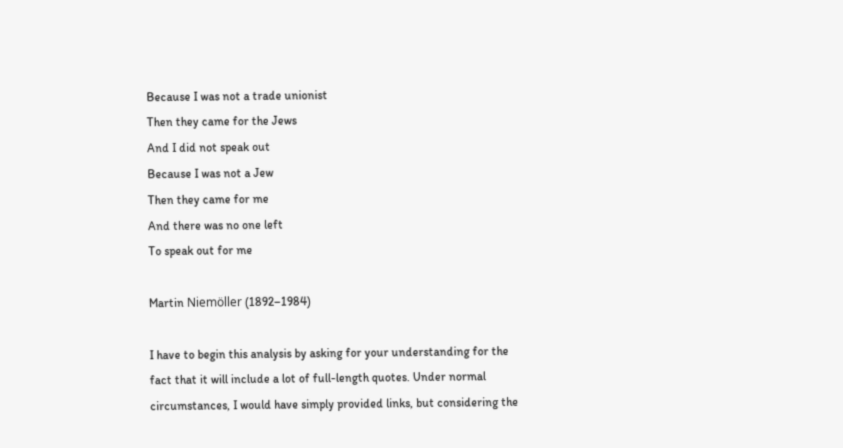Because I was not a trade unionist
Then they came for the Jews
And I did not speak out
Because I was not a Jew
Then they came for me
And there was no one left
To speak out for me

Martin Niemöller (1892–1984)

I have to begin this analysis by asking for your understanding for the fact that it will include a lot of full-length quotes. Under normal circumstances, I would have simply provided links, but considering the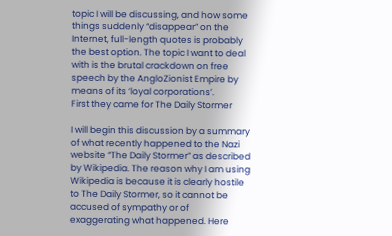topic I will be discussing, and how some things suddenly “disappear” on the Internet, full-length quotes is probably the best option. The topic I want to deal with is the brutal crackdown on free speech by the AngloZionist Empire by means of its ‘loyal corporations’.
First they came for The Daily Stormer

I will begin this discussion by a summary of what recently happened to the Nazi website “The Daily Stormer” as described by Wikipedia. The reason why I am using Wikipedia is because it is clearly hostile to The Daily Stormer, so it cannot be accused of sympathy or of exaggerating what happened. Here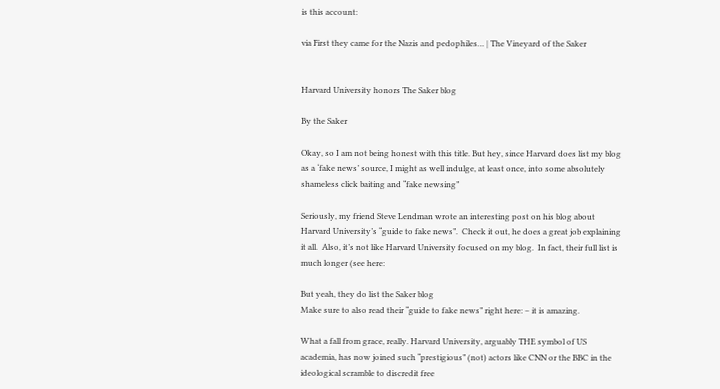is this account:

via First they came for the Nazis and pedophiles… | The Vineyard of the Saker


Harvard University honors The Saker blog

By the Saker

Okay, so I am not being honest with this title. But hey, since Harvard does list my blog as a ‘fake news’ source, I might as well indulge, at least once, into some absolutely shameless click baiting and “fake newsing”

Seriously, my friend Steve Lendman wrote an interesting post on his blog about Harvard University’s “guide to fake news”.  Check it out, he does a great job explaining it all.  Also, it’s not like Harvard University focused on my blog.  In fact, their full list is much longer (see here:

But yeah, they do list the Saker blog
Make sure to also read their “guide to fake news” right here: – it is amazing.

What a fall from grace, really. Harvard University, arguably THE symbol of US academia, has now joined such “prestigious” (not) actors like CNN or the BBC in the ideological scramble to discredit free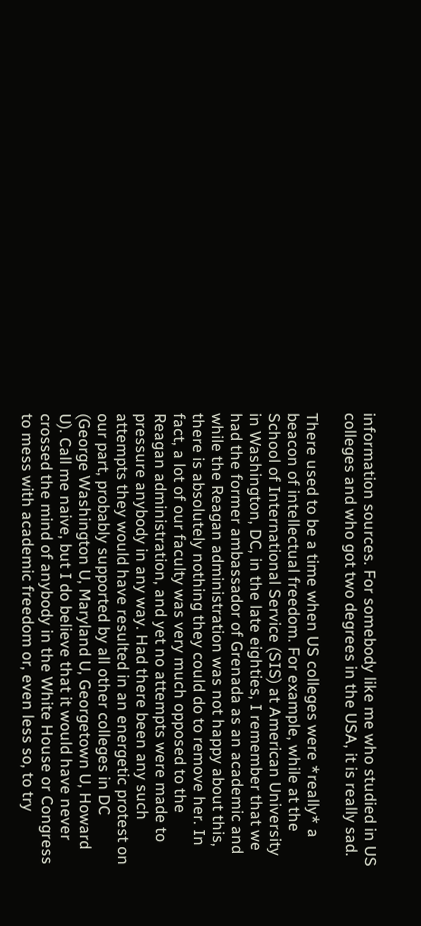information sources. For somebody like me who studied in US colleges and who got two degrees in the USA, it is really sad.

There used to be a time when US colleges were *really* a beacon of intellectual freedom. For example, while at the School of International Service (SIS) at American University in Washington, DC, in the late eighties, I remember that we had the former ambassador of Grenada as an academic and while the Reagan administration was not happy about this, there is absolutely nothing they could do to remove her. In fact, a lot of our faculty was very much opposed to the Reagan administration, and yet no attempts were made to pressure anybody in any way. Had there been any such attempts they would have resulted in an energetic protest on our part, probably supported by all other colleges in DC (George Washington U, Maryland U, Georgetown U, Howard U). Call me naive, but I do believe that it would have never crossed the mind of anybody in the White House or Congress to mess with academic freedom or, even less so, to try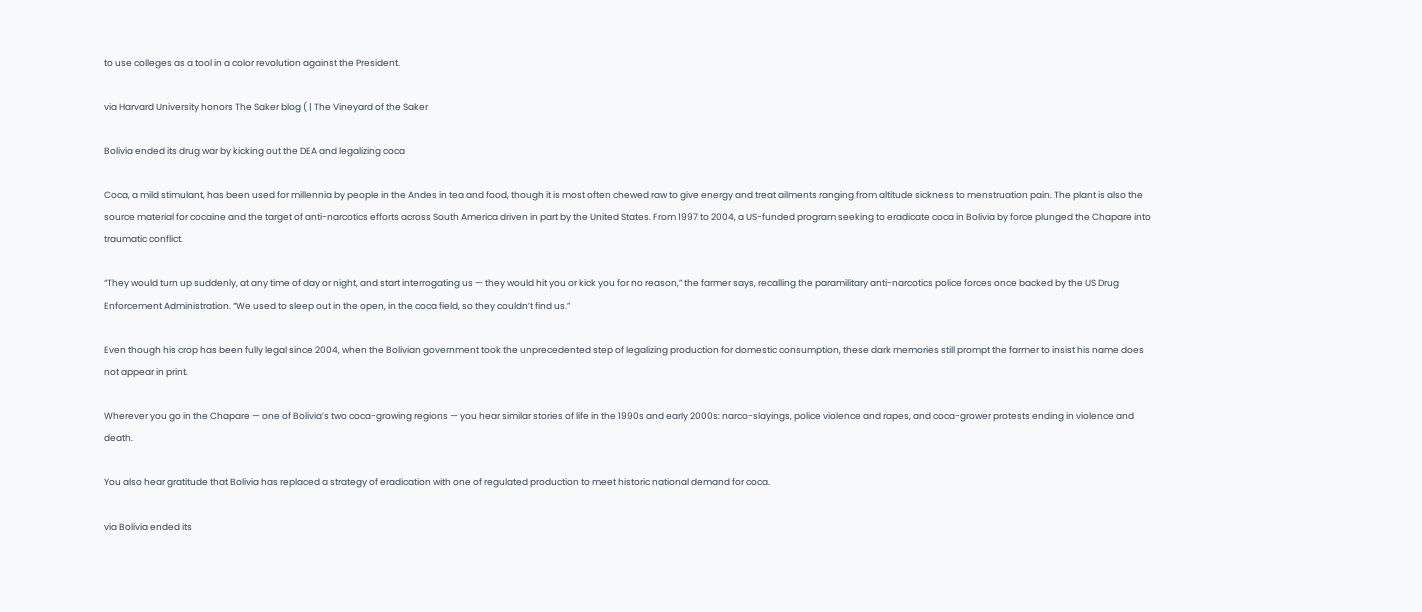to use colleges as a tool in a color revolution against the President.

via Harvard University honors The Saker blog ( | The Vineyard of the Saker

Bolivia ended its drug war by kicking out the DEA and legalizing coca

Coca, a mild stimulant, has been used for millennia by people in the Andes in tea and food, though it is most often chewed raw to give energy and treat ailments ranging from altitude sickness to menstruation pain. The plant is also the source material for cocaine and the target of anti-narcotics efforts across South America driven in part by the United States. From 1997 to 2004, a US-funded program seeking to eradicate coca in Bolivia by force plunged the Chapare into traumatic conflict.

“They would turn up suddenly, at any time of day or night, and start interrogating us — they would hit you or kick you for no reason,” the farmer says, recalling the paramilitary anti-narcotics police forces once backed by the US Drug Enforcement Administration. “We used to sleep out in the open, in the coca field, so they couldn’t find us.”

Even though his crop has been fully legal since 2004, when the Bolivian government took the unprecedented step of legalizing production for domestic consumption, these dark memories still prompt the farmer to insist his name does not appear in print.

Wherever you go in the Chapare — one of Bolivia’s two coca-growing regions — you hear similar stories of life in the 1990s and early 2000s: narco-slayings, police violence and rapes, and coca-grower protests ending in violence and death.

You also hear gratitude that Bolivia has replaced a strategy of eradication with one of regulated production to meet historic national demand for coca.

via Bolivia ended its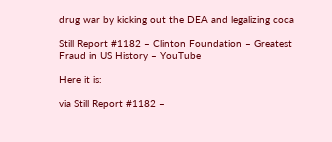drug war by kicking out the DEA and legalizing coca

Still Report #1182 – Clinton Foundation – Greatest Fraud in US History – YouTube

Here it is:

via Still Report #1182 –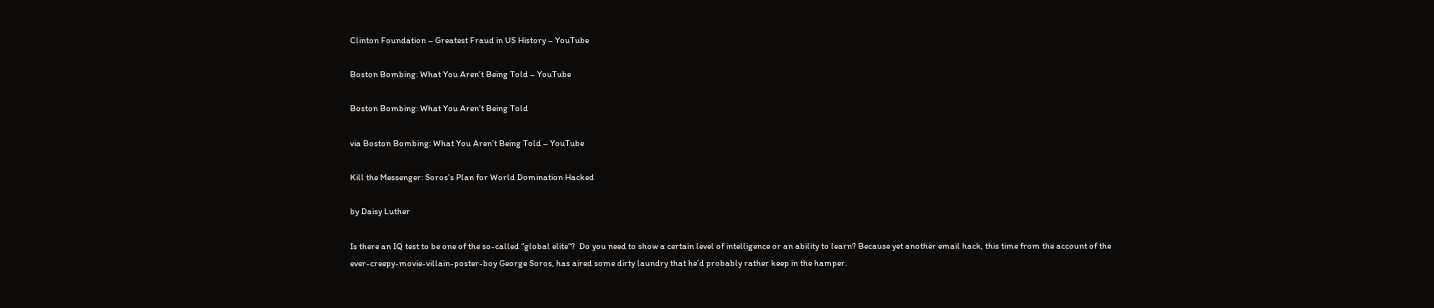Clinton Foundation – Greatest Fraud in US History – YouTube

Boston Bombing: What You Aren’t Being Told – YouTube

Boston Bombing: What You Aren’t Being Told

via Boston Bombing: What You Aren’t Being Told – YouTube

Kill the Messenger: Soros’s Plan for World Domination Hacked

by Daisy Luther

Is there an IQ test to be one of the so-called “global elite“?  Do you need to show a certain level of intelligence or an ability to learn? Because yet another email hack, this time from the account of the ever-creepy-movie-villain-poster-boy George Soros, has aired some dirty laundry that he’d probably rather keep in the hamper.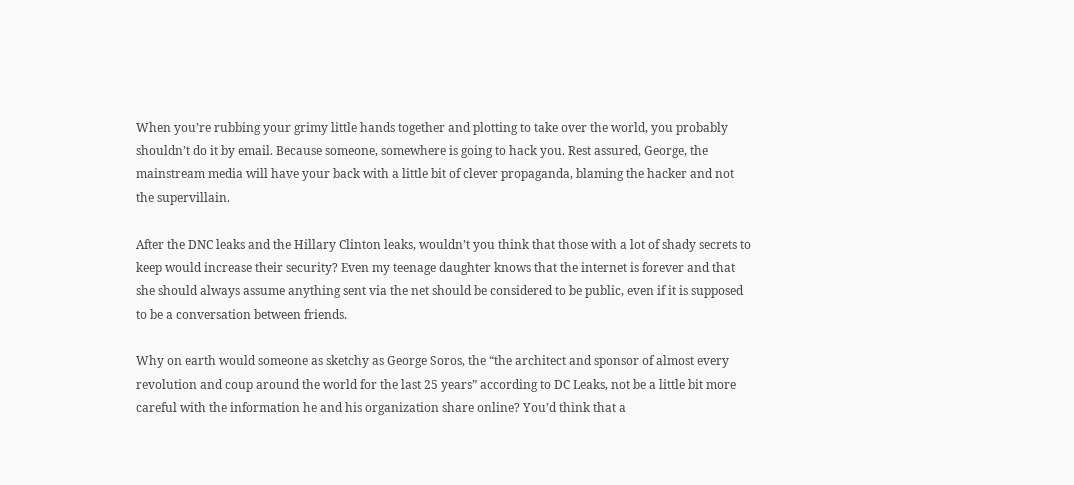When you’re rubbing your grimy little hands together and plotting to take over the world, you probably shouldn’t do it by email. Because someone, somewhere is going to hack you. Rest assured, George, the mainstream media will have your back with a little bit of clever propaganda, blaming the hacker and not the supervillain.

After the DNC leaks and the Hillary Clinton leaks, wouldn’t you think that those with a lot of shady secrets to keep would increase their security? Even my teenage daughter knows that the internet is forever and that she should always assume anything sent via the net should be considered to be public, even if it is supposed to be a conversation between friends.

Why on earth would someone as sketchy as George Soros, the “the architect and sponsor of almost every revolution and coup around the world for the last 25 years” according to DC Leaks, not be a little bit more careful with the information he and his organization share online? You’d think that a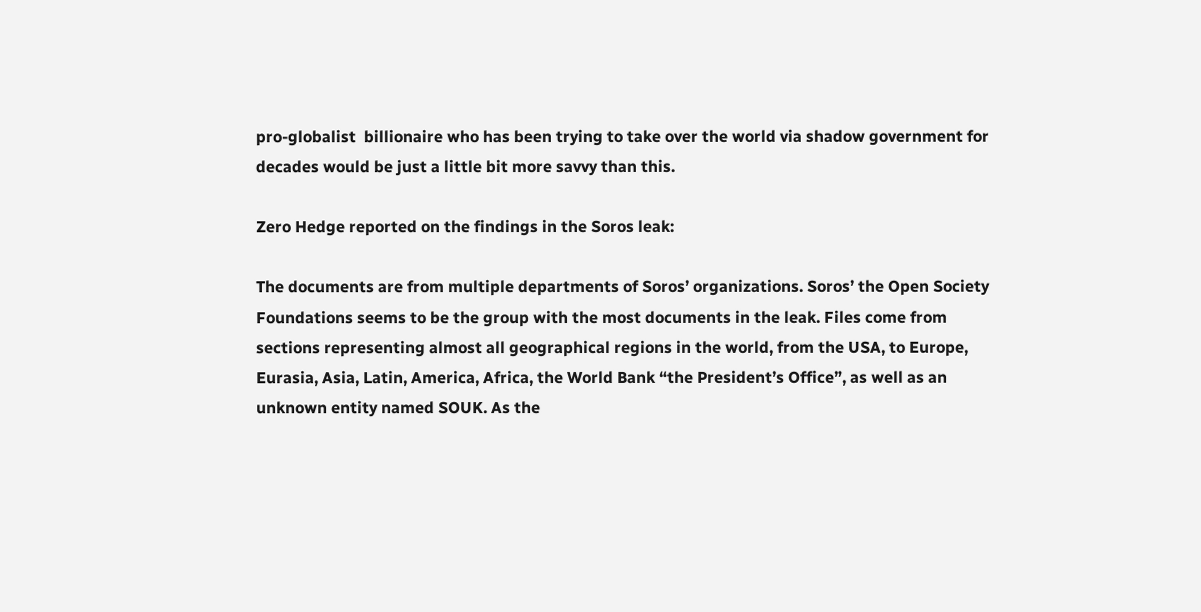pro-globalist  billionaire who has been trying to take over the world via shadow government for decades would be just a little bit more savvy than this.

Zero Hedge reported on the findings in the Soros leak:

The documents are from multiple departments of Soros’ organizations. Soros’ the Open Society Foundations seems to be the group with the most documents in the leak. Files come from sections representing almost all geographical regions in the world, from the USA, to Europe, Eurasia, Asia, Latin, America, Africa, the World Bank “the President’s Office”, as well as an unknown entity named SOUK. As the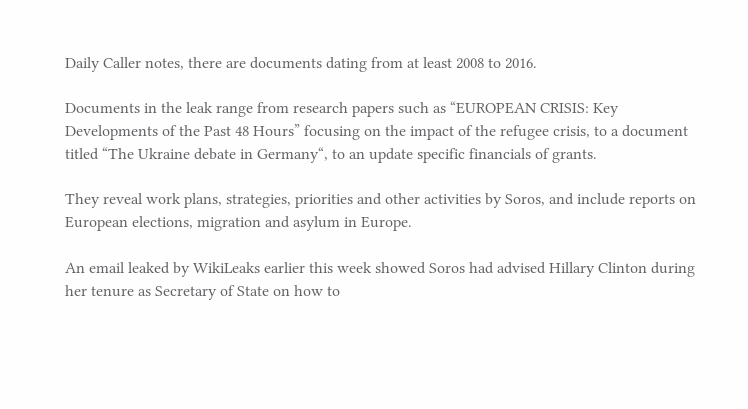Daily Caller notes, there are documents dating from at least 2008 to 2016.

Documents in the leak range from research papers such as “EUROPEAN CRISIS: Key Developments of the Past 48 Hours” focusing on the impact of the refugee crisis, to a document titled “The Ukraine debate in Germany“, to an update specific financials of grants.

They reveal work plans, strategies, priorities and other activities by Soros, and include reports on European elections, migration and asylum in Europe.

An email leaked by WikiLeaks earlier this week showed Soros had advised Hillary Clinton during her tenure as Secretary of State on how to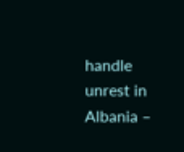handle unrest in Albania –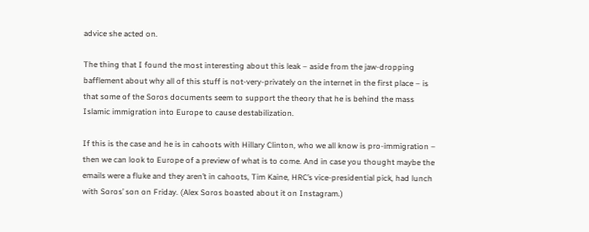advice she acted on.

The thing that I found the most interesting about this leak – aside from the jaw-dropping bafflement about why all of this stuff is not-very-privately on the internet in the first place – is that some of the Soros documents seem to support the theory that he is behind the mass Islamic immigration into Europe to cause destabilization.

If this is the case and he is in cahoots with Hillary Clinton, who we all know is pro-immigration – then we can look to Europe of a preview of what is to come. And in case you thought maybe the emails were a fluke and they aren’t in cahoots, Tim Kaine, HRC’s vice-presidential pick, had lunch with Soros’ son on Friday. (Alex Soros boasted about it on Instagram.)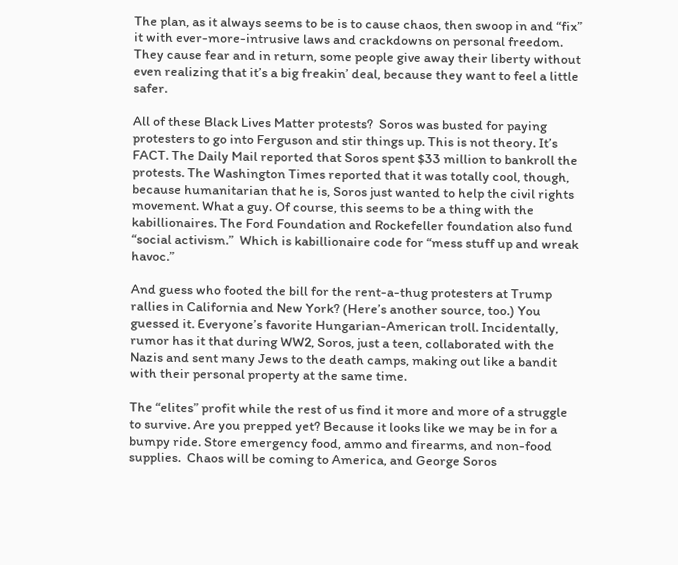The plan, as it always seems to be is to cause chaos, then swoop in and “fix” it with ever-more-intrusive laws and crackdowns on personal freedom. They cause fear and in return, some people give away their liberty without even realizing that it’s a big freakin’ deal, because they want to feel a little safer.

All of these Black Lives Matter protests?  Soros was busted for paying protesters to go into Ferguson and stir things up. This is not theory. It’s FACT. The Daily Mail reported that Soros spent $33 million to bankroll the protests. The Washington Times reported that it was totally cool, though, because humanitarian that he is, Soros just wanted to help the civil rights movement. What a guy. Of course, this seems to be a thing with the kabillionaires. The Ford Foundation and Rockefeller foundation also fund “social activism.”  Which is kabillionaire code for “mess stuff up and wreak havoc.”

And guess who footed the bill for the rent-a-thug protesters at Trump rallies in California and New York? (Here’s another source, too.) You guessed it. Everyone’s favorite Hungarian-American troll. Incidentally, rumor has it that during WW2, Soros, just a teen, collaborated with the Nazis and sent many Jews to the death camps, making out like a bandit with their personal property at the same time.

The “elites” profit while the rest of us find it more and more of a struggle to survive. Are you prepped yet? Because it looks like we may be in for a bumpy ride. Store emergency food, ammo and firearms, and non-food supplies.  Chaos will be coming to America, and George Soros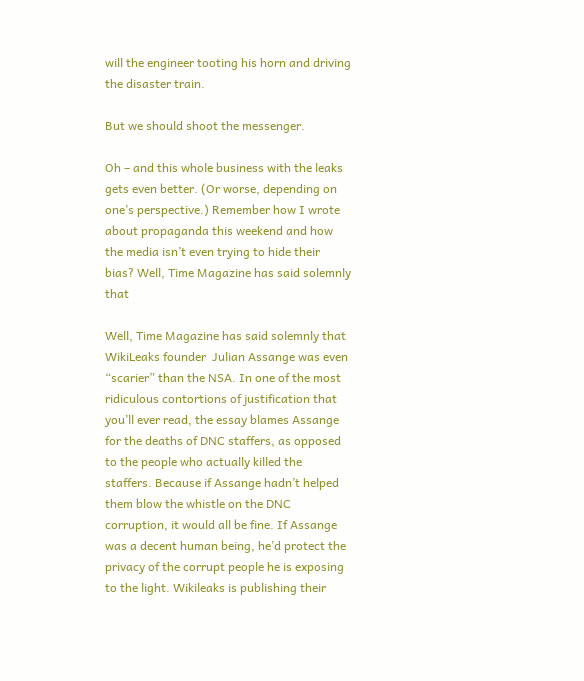will the engineer tooting his horn and driving the disaster train.

But we should shoot the messenger.

Oh – and this whole business with the leaks gets even better. (Or worse, depending on one’s perspective.) Remember how I wrote about propaganda this weekend and how the media isn’t even trying to hide their bias? Well, Time Magazine has said solemnly that

Well, Time Magazine has said solemnly that WikiLeaks founder  Julian Assange was even “scarier” than the NSA. In one of the most ridiculous contortions of justification that you’ll ever read, the essay blames Assange for the deaths of DNC staffers, as opposed to the people who actually killed the staffers. Because if Assange hadn’t helped them blow the whistle on the DNC corruption, it would all be fine. If Assange was a decent human being, he’d protect the privacy of the corrupt people he is exposing to the light. Wikileaks is publishing their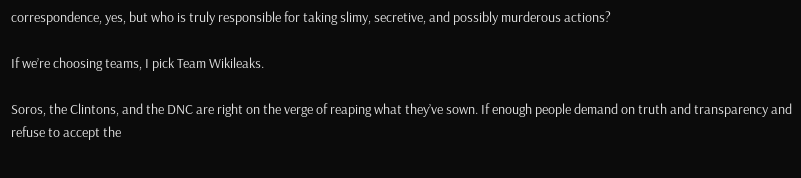correspondence, yes, but who is truly responsible for taking slimy, secretive, and possibly murderous actions?

If we’re choosing teams, I pick Team Wikileaks.

Soros, the Clintons, and the DNC are right on the verge of reaping what they’ve sown. If enough people demand on truth and transparency and refuse to accept the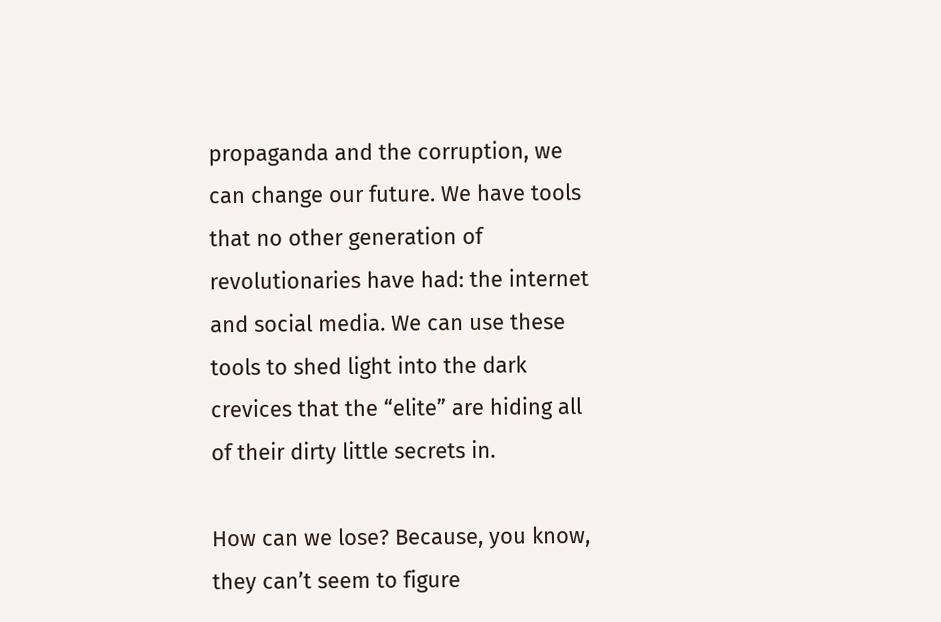propaganda and the corruption, we can change our future. We have tools that no other generation of revolutionaries have had: the internet and social media. We can use these tools to shed light into the dark crevices that the “elite” are hiding all of their dirty little secrets in.

How can we lose? Because, you know, they can’t seem to figure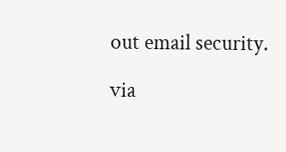out email security.

via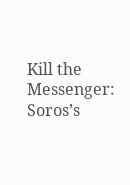Kill the Messenger: Soros’s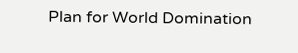Plan for World Domination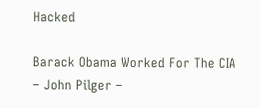Hacked

Barack Obama Worked For The CIA – John Pilger –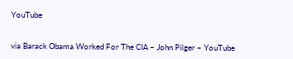YouTube


via Barack Obama Worked For The CIA – John Pilger – YouTube